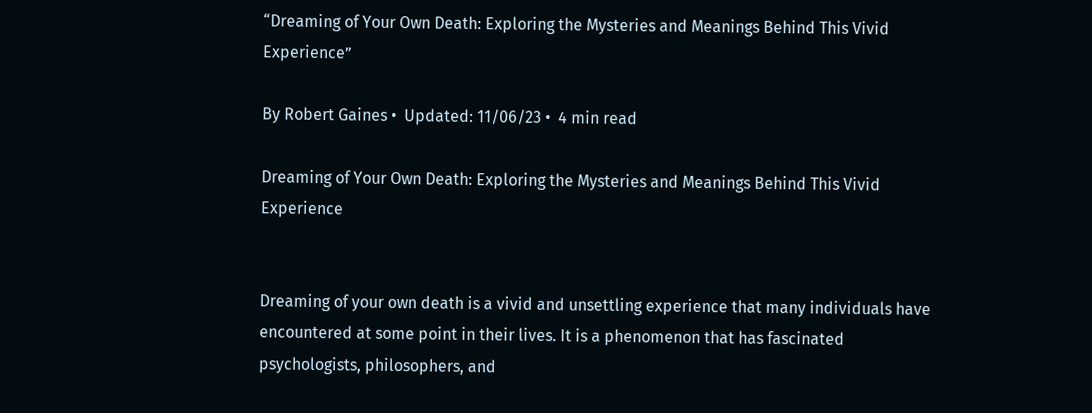“Dreaming of Your Own Death: Exploring the Mysteries and Meanings Behind This Vivid Experience”

By Robert Gaines •  Updated: 11/06/23 •  4 min read

Dreaming of Your Own Death: Exploring the Mysteries and Meanings Behind This Vivid Experience


Dreaming of your own death is a vivid and unsettling experience that many individuals have encountered at some point in their lives. It is a phenomenon that has fascinated psychologists, philosophers, and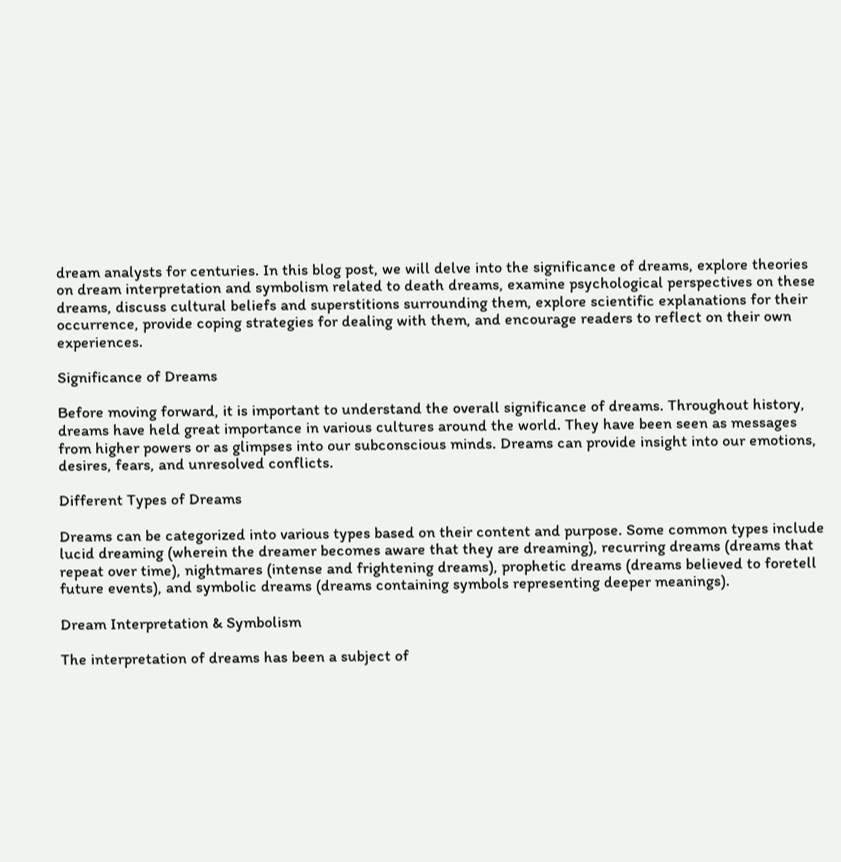dream analysts for centuries. In this blog post, we will delve into the significance of dreams, explore theories on dream interpretation and symbolism related to death dreams, examine psychological perspectives on these dreams, discuss cultural beliefs and superstitions surrounding them, explore scientific explanations for their occurrence, provide coping strategies for dealing with them, and encourage readers to reflect on their own experiences.

Significance of Dreams

Before moving forward, it is important to understand the overall significance of dreams. Throughout history, dreams have held great importance in various cultures around the world. They have been seen as messages from higher powers or as glimpses into our subconscious minds. Dreams can provide insight into our emotions, desires, fears, and unresolved conflicts.

Different Types of Dreams

Dreams can be categorized into various types based on their content and purpose. Some common types include lucid dreaming (wherein the dreamer becomes aware that they are dreaming), recurring dreams (dreams that repeat over time), nightmares (intense and frightening dreams), prophetic dreams (dreams believed to foretell future events), and symbolic dreams (dreams containing symbols representing deeper meanings).

Dream Interpretation & Symbolism

The interpretation of dreams has been a subject of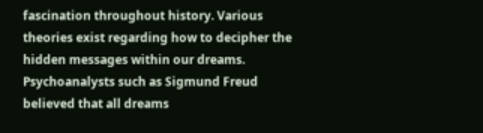fascination throughout history. Various theories exist regarding how to decipher the hidden messages within our dreams. Psychoanalysts such as Sigmund Freud believed that all dreams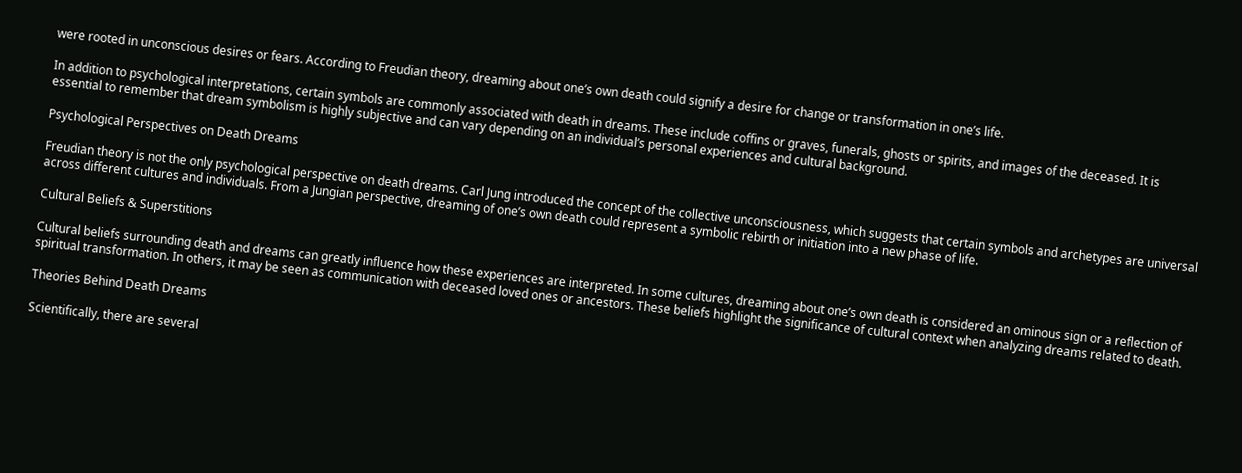were rooted in unconscious desires or fears. According to Freudian theory, dreaming about one’s own death could signify a desire for change or transformation in one’s life.

In addition to psychological interpretations, certain symbols are commonly associated with death in dreams. These include coffins or graves, funerals, ghosts or spirits, and images of the deceased. It is essential to remember that dream symbolism is highly subjective and can vary depending on an individual’s personal experiences and cultural background.

Psychological Perspectives on Death Dreams

Freudian theory is not the only psychological perspective on death dreams. Carl Jung introduced the concept of the collective unconsciousness, which suggests that certain symbols and archetypes are universal across different cultures and individuals. From a Jungian perspective, dreaming of one’s own death could represent a symbolic rebirth or initiation into a new phase of life.

Cultural Beliefs & Superstitions

Cultural beliefs surrounding death and dreams can greatly influence how these experiences are interpreted. In some cultures, dreaming about one’s own death is considered an ominous sign or a reflection of spiritual transformation. In others, it may be seen as communication with deceased loved ones or ancestors. These beliefs highlight the significance of cultural context when analyzing dreams related to death.

Theories Behind Death Dreams

Scientifically, there are several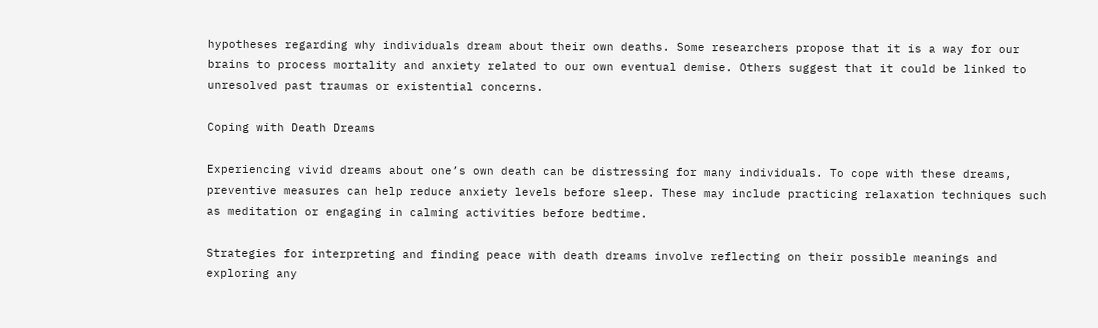hypotheses regarding why individuals dream about their own deaths. Some researchers propose that it is a way for our brains to process mortality and anxiety related to our own eventual demise. Others suggest that it could be linked to unresolved past traumas or existential concerns.

Coping with Death Dreams

Experiencing vivid dreams about one’s own death can be distressing for many individuals. To cope with these dreams, preventive measures can help reduce anxiety levels before sleep. These may include practicing relaxation techniques such as meditation or engaging in calming activities before bedtime.

Strategies for interpreting and finding peace with death dreams involve reflecting on their possible meanings and exploring any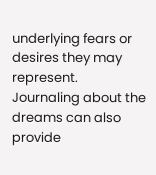underlying fears or desires they may represent. Journaling about the dreams can also provide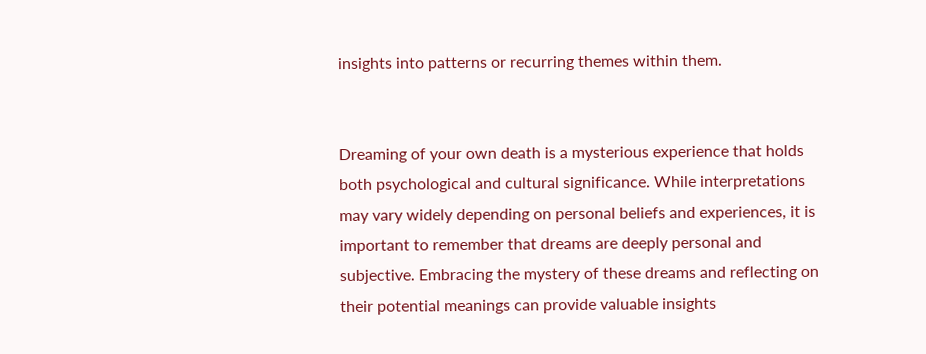insights into patterns or recurring themes within them.


Dreaming of your own death is a mysterious experience that holds both psychological and cultural significance. While interpretations may vary widely depending on personal beliefs and experiences, it is important to remember that dreams are deeply personal and subjective. Embracing the mystery of these dreams and reflecting on their potential meanings can provide valuable insights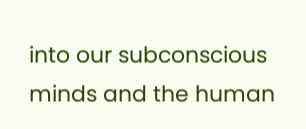into our subconscious minds and the human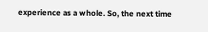experience as a whole. So, the next time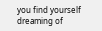you find yourself dreaming of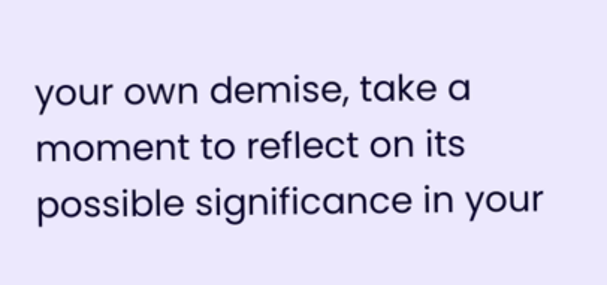your own demise, take a moment to reflect on its possible significance in your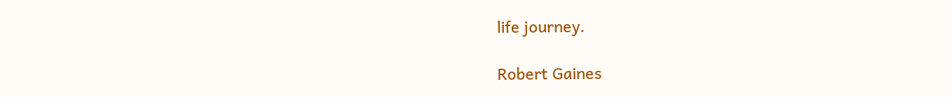life journey.

Robert Gaines